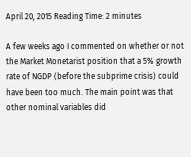April 20, 2015 Reading Time: 2 minutes

A few weeks ago I commented on whether or not the Market Monetarist position that a 5% growth rate of NGDP (before the subprime crisis) could have been too much. The main point was that other nominal variables did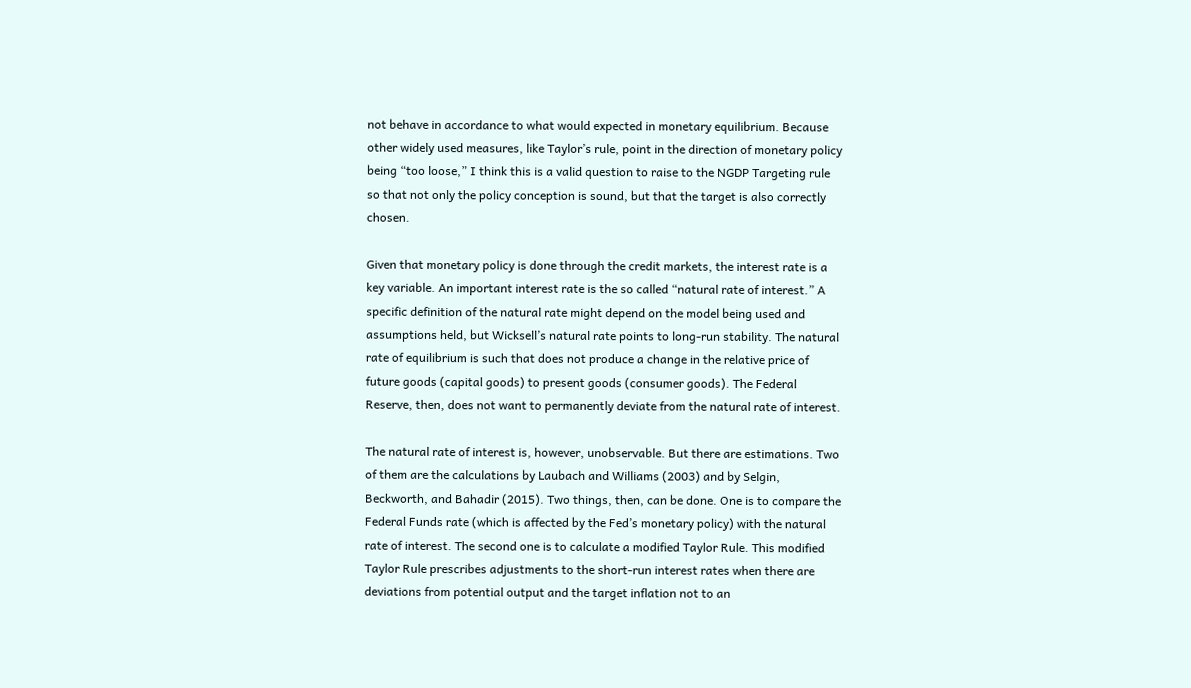not behave in accordance to what would expected in monetary equilibrium. Because other widely used measures, like Taylor’s rule, point in the direction of monetary policy being “too loose,” I think this is a valid question to raise to the NGDP Targeting rule so that not only the policy conception is sound, but that the target is also correctly chosen.

Given that monetary policy is done through the credit markets, the interest rate is a key variable. An important interest rate is the so called “natural rate of interest.” A specific definition of the natural rate might depend on the model being used and assumptions held, but Wicksell’s natural rate points to long-run stability. The natural rate of equilibrium is such that does not produce a change in the relative price of future goods (capital goods) to present goods (consumer goods). The Federal Reserve, then, does not want to permanently deviate from the natural rate of interest.

The natural rate of interest is, however, unobservable. But there are estimations. Two of them are the calculations by Laubach and Williams (2003) and by Selgin, Beckworth, and Bahadir (2015). Two things, then, can be done. One is to compare the Federal Funds rate (which is affected by the Fed’s monetary policy) with the natural rate of interest. The second one is to calculate a modified Taylor Rule. This modified Taylor Rule prescribes adjustments to the short-run interest rates when there are deviations from potential output and the target inflation not to an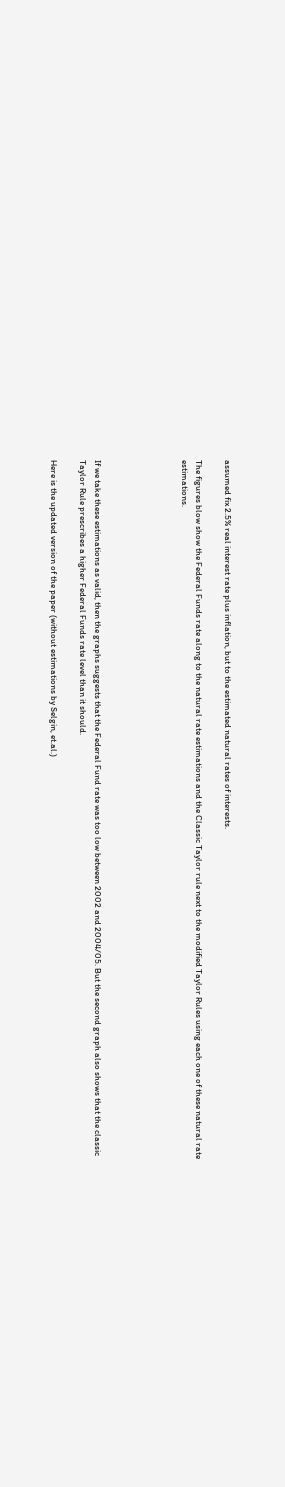assumed fix 2.5% real interest rate plus inflation, but to the estimated natural rates of interests.

The figures blow show the Federal Funds rate along to the natural rate estimations and the Classic Taylor rule next to the modified Taylor Rules using each one of these natural rate estimations.





If we take these estimations as valid, then the graphs suggests that the Federal Fund rate was too low between 2002 and 2004/05. But the second graph also shows that the classic Taylor Rule prescribes a higher Federal Funds rate level than it should.

Here is the updated version of the paper (without estimations by Selgin, et.al.)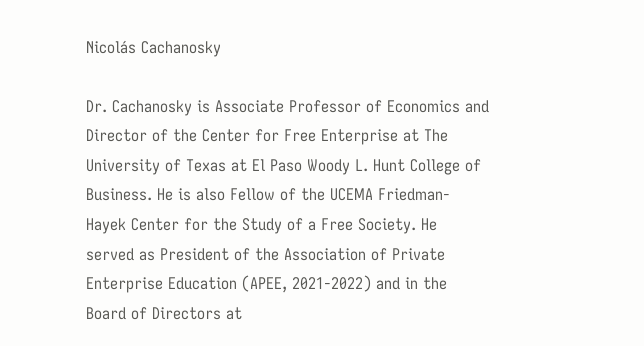Nicolás Cachanosky

Dr. Cachanosky is Associate Professor of Economics and Director of the Center for Free Enterprise at The University of Texas at El Paso Woody L. Hunt College of Business. He is also Fellow of the UCEMA Friedman-Hayek Center for the Study of a Free Society. He served as President of the Association of Private Enterprise Education (APEE, 2021-2022) and in the Board of Directors at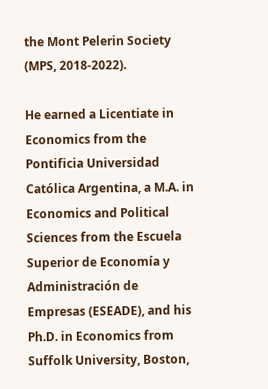the Mont Pelerin Society (MPS, 2018-2022).

He earned a Licentiate in Economics from the Pontificia Universidad Católica Argentina, a M.A. in Economics and Political Sciences from the Escuela Superior de Economía y Administración de Empresas (ESEADE), and his Ph.D. in Economics from Suffolk University, Boston,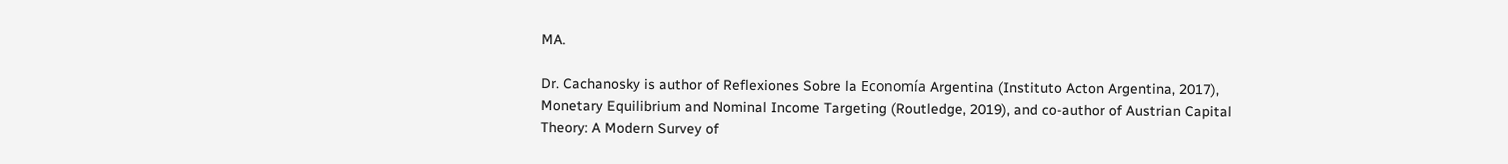MA.

Dr. Cachanosky is author of Reflexiones Sobre la Economía Argentina (Instituto Acton Argentina, 2017), Monetary Equilibrium and Nominal Income Targeting (Routledge, 2019), and co-author of Austrian Capital Theory: A Modern Survey of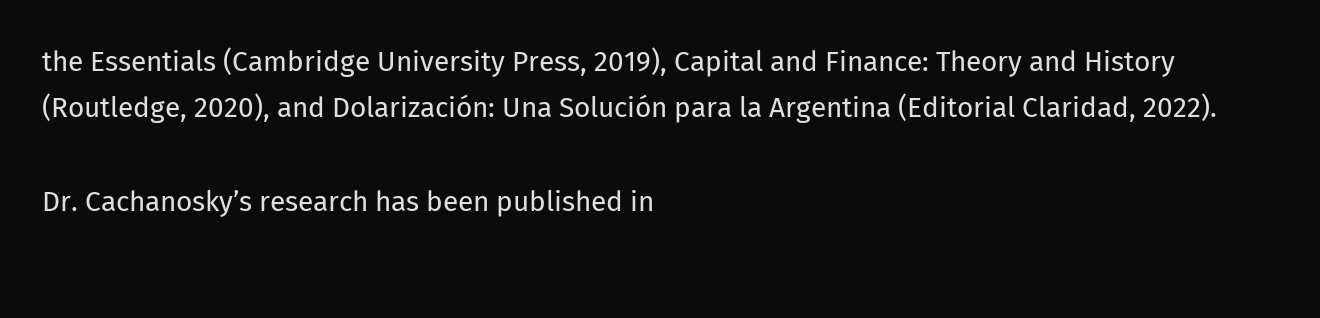the Essentials (Cambridge University Press, 2019), Capital and Finance: Theory and History (Routledge, 2020), and Dolarización: Una Solución para la Argentina (Editorial Claridad, 2022).

Dr. Cachanosky’s research has been published in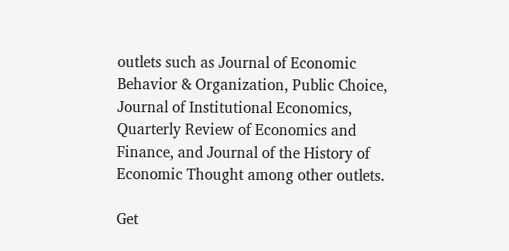outlets such as Journal of Economic Behavior & Organization, Public Choice, Journal of Institutional Economics, Quarterly Review of Economics and Finance, and Journal of the History of Economic Thought among other outlets.

Get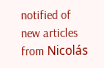notified of new articles from Nicolás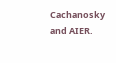Cachanosky and AIER.